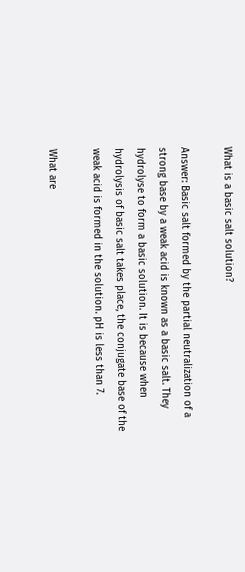What is a basic salt solution?

Answer: Basic salt formed by the partial neutralization of a strong base by a weak acid is known as a basic salt. They hydrolyse to form a basic solution. It is because when hydrolysis of basic salt takes place, the conjugate base of the weak acid is formed in the solution. pH is less than 7.

What are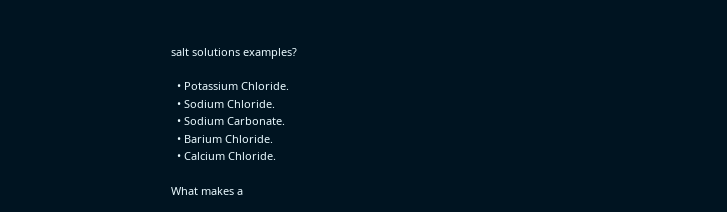salt solutions examples?

  • Potassium Chloride.
  • Sodium Chloride.
  • Sodium Carbonate.
  • Barium Chloride.
  • Calcium Chloride.

What makes a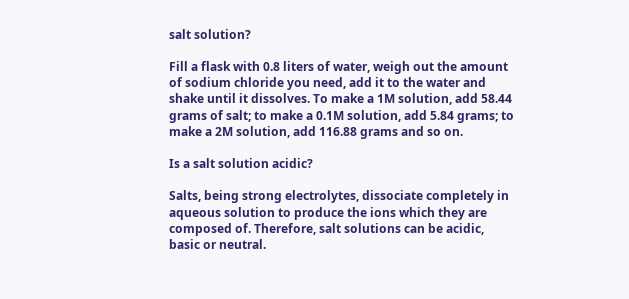salt solution?

Fill a flask with 0.8 liters of water, weigh out the amount of sodium chloride you need, add it to the water and shake until it dissolves. To make a 1M solution, add 58.44 grams of salt; to make a 0.1M solution, add 5.84 grams; to make a 2M solution, add 116.88 grams and so on.

Is a salt solution acidic?

Salts, being strong electrolytes, dissociate completely in aqueous solution to produce the ions which they are composed of. Therefore, salt solutions can be acidic, basic or neutral.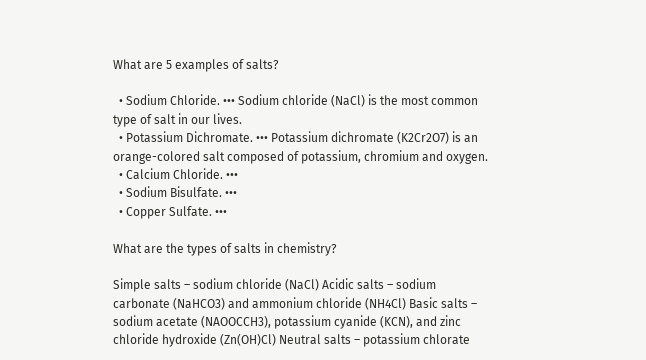What are 5 examples of salts?

  • Sodium Chloride. ••• Sodium chloride (NaCl) is the most common type of salt in our lives.
  • Potassium Dichromate. ••• Potassium dichromate (K2Cr2O7) is an orange-colored salt composed of potassium, chromium and oxygen.
  • Calcium Chloride. •••
  • Sodium Bisulfate. •••
  • Copper Sulfate. •••

What are the types of salts in chemistry?

Simple salts – sodium chloride (NaCl) Acidic salts – sodium carbonate (NaHCO3) and ammonium chloride (NH4Cl) Basic salts – sodium acetate (NAOOCCH3), potassium cyanide (KCN), and zinc chloride hydroxide (Zn(OH)Cl) Neutral salts – potassium chlorate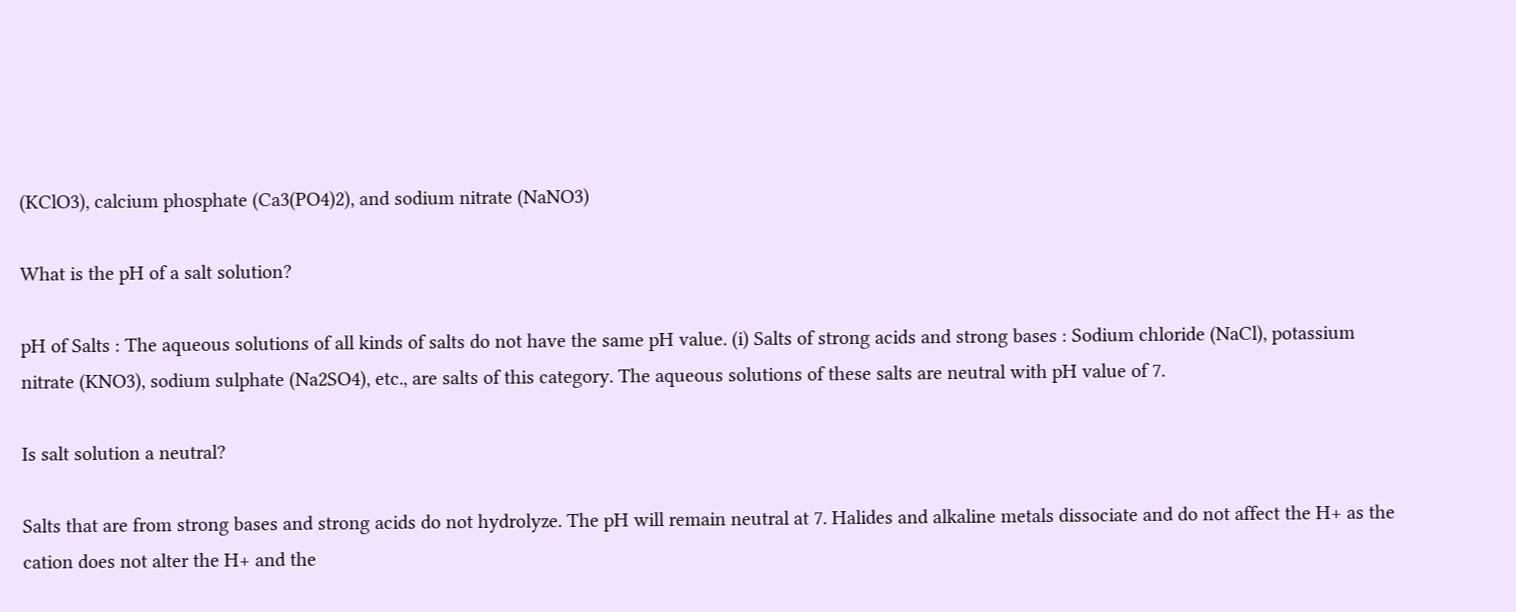(KClO3), calcium phosphate (Ca3(PO4)2), and sodium nitrate (NaNO3)

What is the pH of a salt solution?

pH of Salts : The aqueous solutions of all kinds of salts do not have the same pH value. (i) Salts of strong acids and strong bases : Sodium chloride (NaCl), potassium nitrate (KNO3), sodium sulphate (Na2SO4), etc., are salts of this category. The aqueous solutions of these salts are neutral with pH value of 7.

Is salt solution a neutral?

Salts that are from strong bases and strong acids do not hydrolyze. The pH will remain neutral at 7. Halides and alkaline metals dissociate and do not affect the H+ as the cation does not alter the H+ and the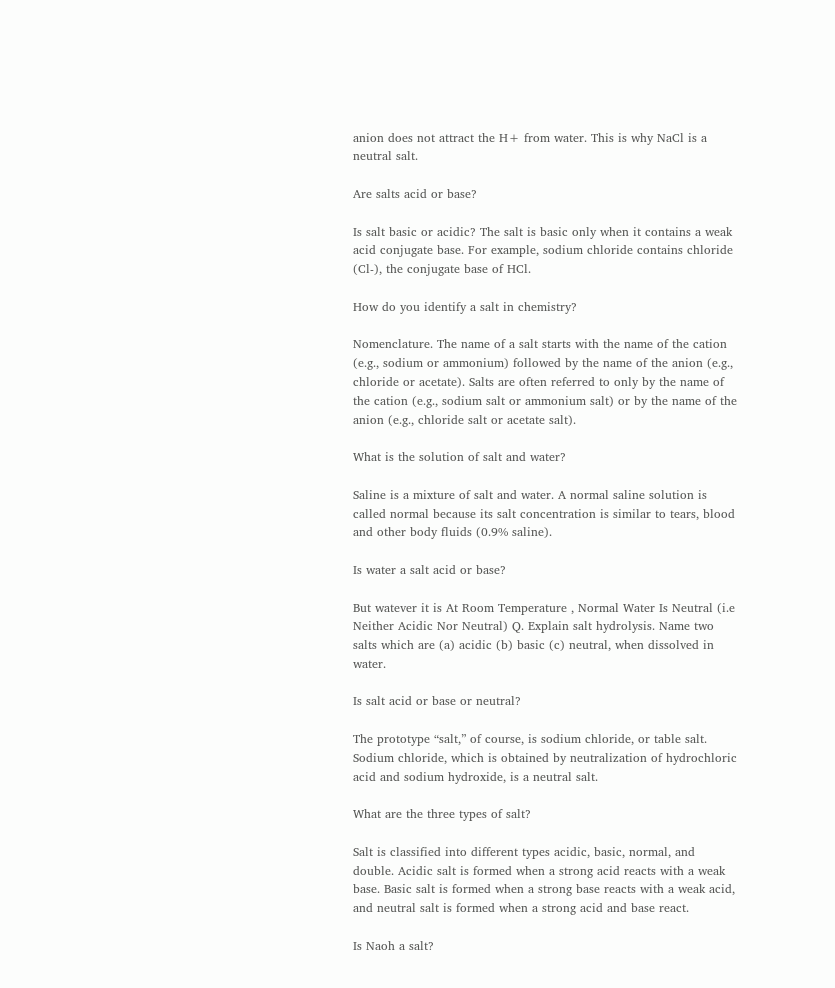anion does not attract the H+ from water. This is why NaCl is a neutral salt.

Are salts acid or base?

Is salt basic or acidic? The salt is basic only when it contains a weak acid conjugate base. For example, sodium chloride contains chloride (Cl-), the conjugate base of HCl.

How do you identify a salt in chemistry?

Nomenclature. The name of a salt starts with the name of the cation (e.g., sodium or ammonium) followed by the name of the anion (e.g., chloride or acetate). Salts are often referred to only by the name of the cation (e.g., sodium salt or ammonium salt) or by the name of the anion (e.g., chloride salt or acetate salt).

What is the solution of salt and water?

Saline is a mixture of salt and water. A normal saline solution is called normal because its salt concentration is similar to tears, blood and other body fluids (0.9% saline).

Is water a salt acid or base?

But watever it is At Room Temperature , Normal Water Is Neutral (i.e Neither Acidic Nor Neutral) Q. Explain salt hydrolysis. Name two salts which are (a) acidic (b) basic (c) neutral, when dissolved in water.

Is salt acid or base or neutral?

The prototype “salt,” of course, is sodium chloride, or table salt. Sodium chloride, which is obtained by neutralization of hydrochloric acid and sodium hydroxide, is a neutral salt.

What are the three types of salt?

Salt is classified into different types acidic, basic, normal, and double. Acidic salt is formed when a strong acid reacts with a weak base. Basic salt is formed when a strong base reacts with a weak acid, and neutral salt is formed when a strong acid and base react.

Is Naoh a salt?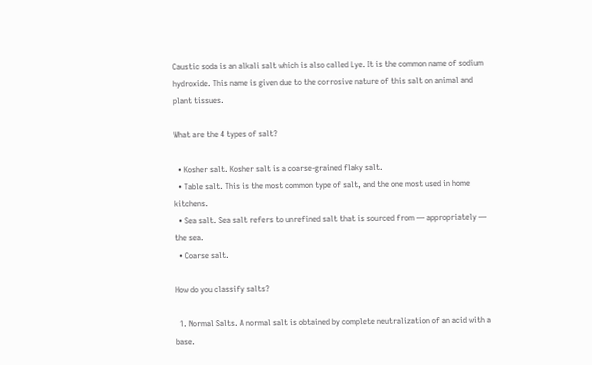Caustic soda is an alkali salt which is also called Lye. It is the common name of sodium hydroxide. This name is given due to the corrosive nature of this salt on animal and plant tissues.

What are the 4 types of salt?

  • Kosher salt. Kosher salt is a coarse-grained flaky salt.
  • Table salt. This is the most common type of salt, and the one most used in home kitchens.
  • Sea salt. Sea salt refers to unrefined salt that is sourced from — appropriately — the sea.
  • Coarse salt.

How do you classify salts?

  1. Normal Salts. A normal salt is obtained by complete neutralization of an acid with a base.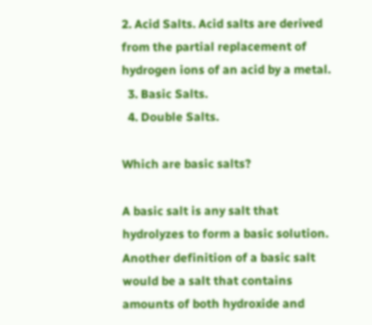2. Acid Salts. Acid salts are derived from the partial replacement of hydrogen ions of an acid by a metal.
  3. Basic Salts.
  4. Double Salts.

Which are basic salts?

A basic salt is any salt that hydrolyzes to form a basic solution. Another definition of a basic salt would be a salt that contains amounts of both hydroxide and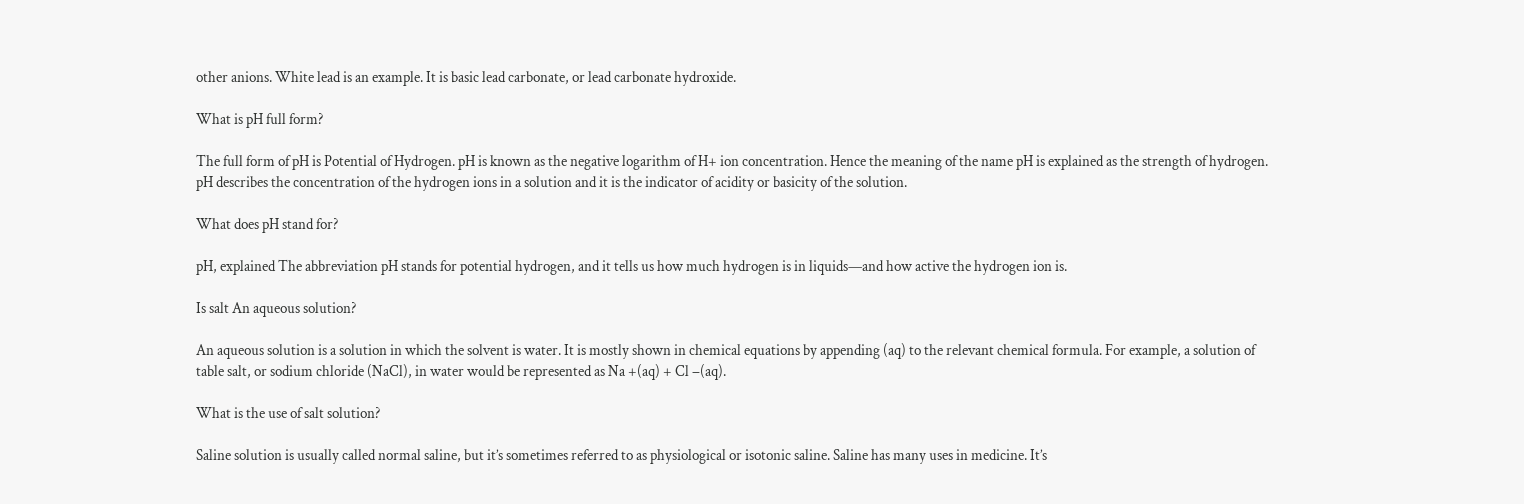other anions. White lead is an example. It is basic lead carbonate, or lead carbonate hydroxide.

What is pH full form?

The full form of pH is Potential of Hydrogen. pH is known as the negative logarithm of H+ ion concentration. Hence the meaning of the name pH is explained as the strength of hydrogen. pH describes the concentration of the hydrogen ions in a solution and it is the indicator of acidity or basicity of the solution.

What does pH stand for?

pH, explained The abbreviation pH stands for potential hydrogen, and it tells us how much hydrogen is in liquids—and how active the hydrogen ion is.

Is salt An aqueous solution?

An aqueous solution is a solution in which the solvent is water. It is mostly shown in chemical equations by appending (aq) to the relevant chemical formula. For example, a solution of table salt, or sodium chloride (NaCl), in water would be represented as Na +(aq) + Cl −(aq).

What is the use of salt solution?

Saline solution is usually called normal saline, but it’s sometimes referred to as physiological or isotonic saline. Saline has many uses in medicine. It’s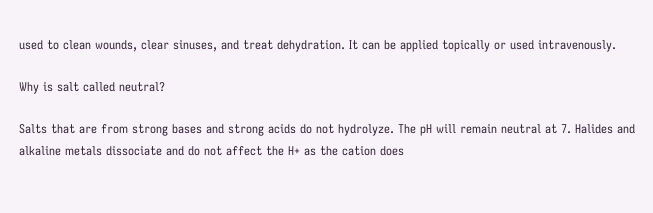used to clean wounds, clear sinuses, and treat dehydration. It can be applied topically or used intravenously.

Why is salt called neutral?

Salts that are from strong bases and strong acids do not hydrolyze. The pH will remain neutral at 7. Halides and alkaline metals dissociate and do not affect the H+ as the cation does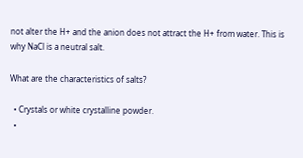not alter the H+ and the anion does not attract the H+ from water. This is why NaCl is a neutral salt.

What are the characteristics of salts?

  • Crystals or white crystalline powder.
  •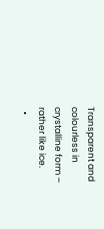Transparent and colourless in crystalline form – rather like ice.
  •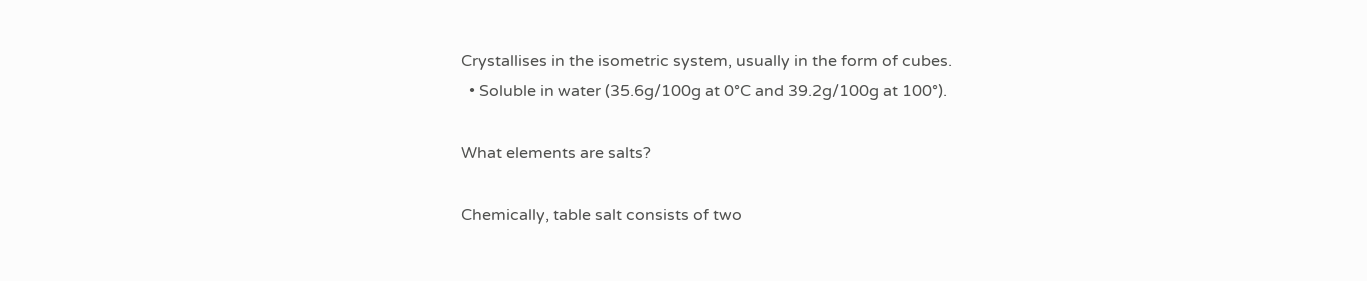Crystallises in the isometric system, usually in the form of cubes.
  • Soluble in water (35.6g/100g at 0°C and 39.2g/100g at 100°).

What elements are salts?

Chemically, table salt consists of two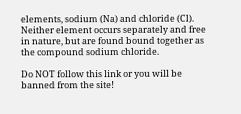elements, sodium (Na) and chloride (Cl). Neither element occurs separately and free in nature, but are found bound together as the compound sodium chloride.

Do NOT follow this link or you will be banned from the site!